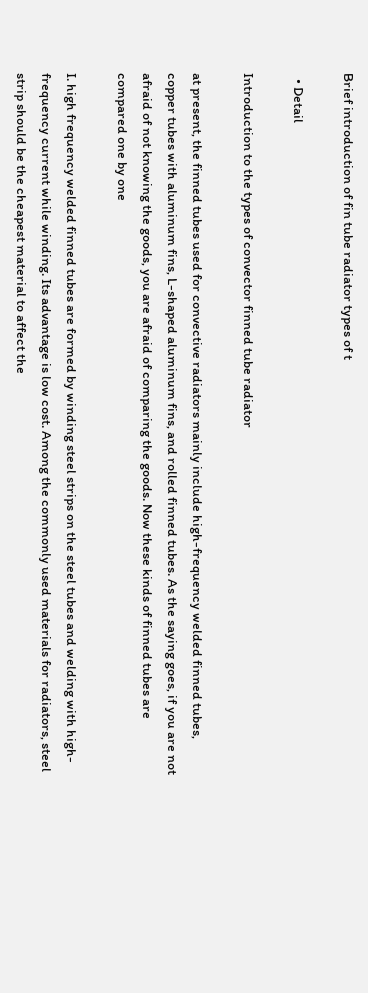Brief introduction of fin tube radiator types of t

  • Detail

Introduction to the types of convector finned tube radiator

at present, the finned tubes used for convective radiators mainly include high-frequency welded finned tubes, copper tubes with aluminum fins, L-shaped aluminum fins, and rolled finned tubes. As the saying goes, if you are not afraid of not knowing the goods, you are afraid of comparing the goods. Now these kinds of finned tubes are compared one by one

I. high frequency welded finned tubes are formed by winding steel strips on the steel tubes and welding with high-frequency current while winding. Its advantage is low cost. Among the commonly used materials for radiators, steel strip should be the cheapest material to affect the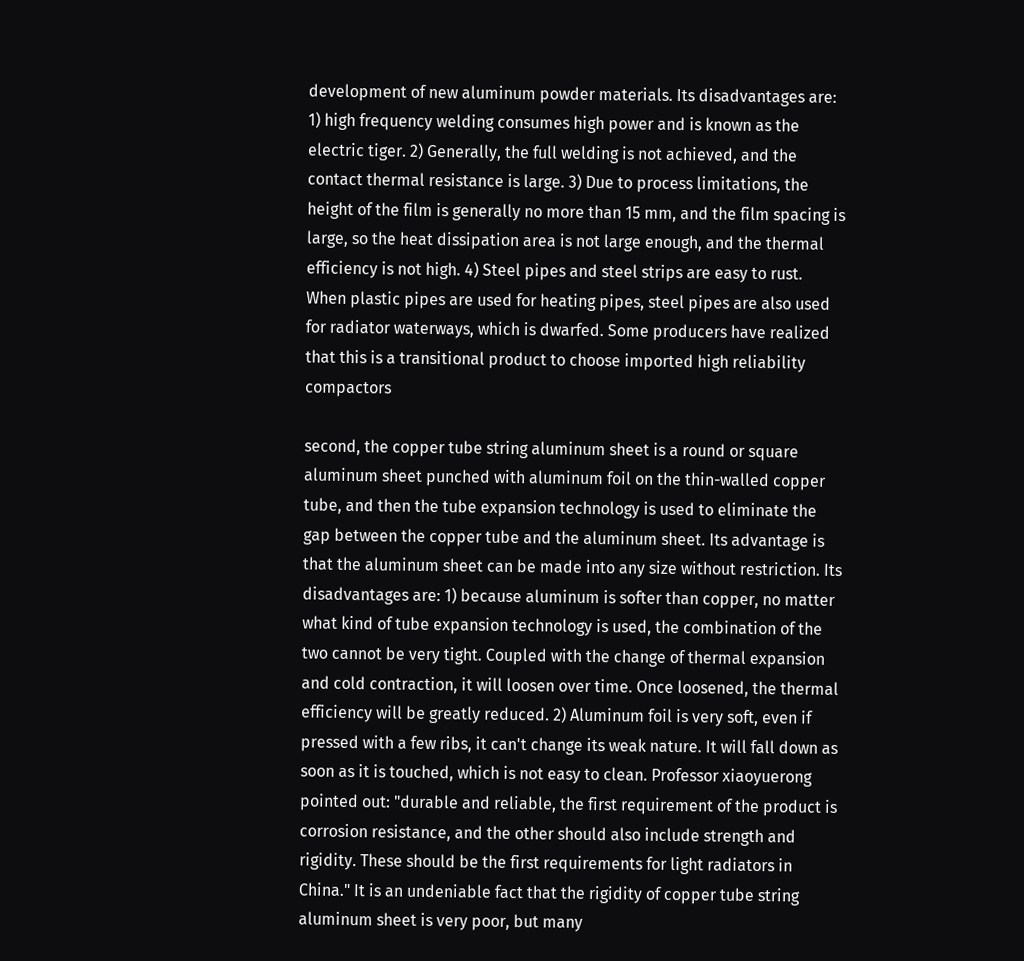development of new aluminum powder materials. Its disadvantages are: 1) high frequency welding consumes high power and is known as the electric tiger. 2) Generally, the full welding is not achieved, and the contact thermal resistance is large. 3) Due to process limitations, the height of the film is generally no more than 15 mm, and the film spacing is large, so the heat dissipation area is not large enough, and the thermal efficiency is not high. 4) Steel pipes and steel strips are easy to rust. When plastic pipes are used for heating pipes, steel pipes are also used for radiator waterways, which is dwarfed. Some producers have realized that this is a transitional product to choose imported high reliability compactors

second, the copper tube string aluminum sheet is a round or square aluminum sheet punched with aluminum foil on the thin-walled copper tube, and then the tube expansion technology is used to eliminate the gap between the copper tube and the aluminum sheet. Its advantage is that the aluminum sheet can be made into any size without restriction. Its disadvantages are: 1) because aluminum is softer than copper, no matter what kind of tube expansion technology is used, the combination of the two cannot be very tight. Coupled with the change of thermal expansion and cold contraction, it will loosen over time. Once loosened, the thermal efficiency will be greatly reduced. 2) Aluminum foil is very soft, even if pressed with a few ribs, it can't change its weak nature. It will fall down as soon as it is touched, which is not easy to clean. Professor xiaoyuerong pointed out: "durable and reliable, the first requirement of the product is corrosion resistance, and the other should also include strength and rigidity. These should be the first requirements for light radiators in China." It is an undeniable fact that the rigidity of copper tube string aluminum sheet is very poor, but many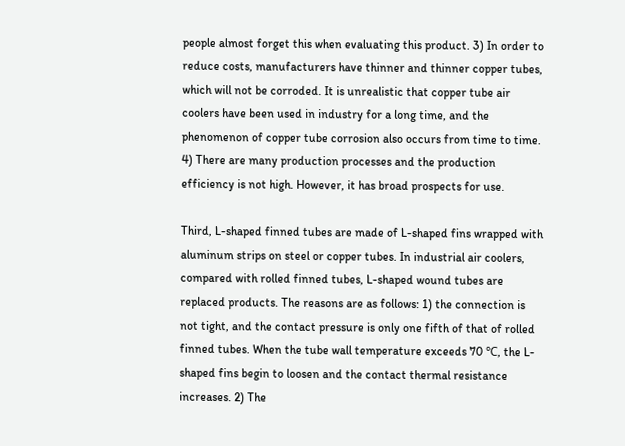people almost forget this when evaluating this product. 3) In order to reduce costs, manufacturers have thinner and thinner copper tubes, which will not be corroded. It is unrealistic that copper tube air coolers have been used in industry for a long time, and the phenomenon of copper tube corrosion also occurs from time to time. 4) There are many production processes and the production efficiency is not high. However, it has broad prospects for use.

Third, L-shaped finned tubes are made of L-shaped fins wrapped with aluminum strips on steel or copper tubes. In industrial air coolers, compared with rolled finned tubes, L-shaped wound tubes are replaced products. The reasons are as follows: 1) the connection is not tight, and the contact pressure is only one fifth of that of rolled finned tubes. When the tube wall temperature exceeds 70 ℃, the L-shaped fins begin to loosen and the contact thermal resistance increases. 2) The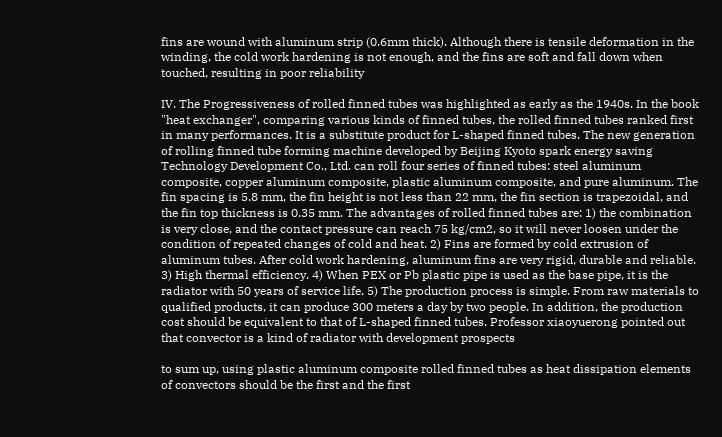fins are wound with aluminum strip (0.6mm thick). Although there is tensile deformation in the winding, the cold work hardening is not enough, and the fins are soft and fall down when touched, resulting in poor reliability

IV. The Progressiveness of rolled finned tubes was highlighted as early as the 1940s. In the book "heat exchanger", comparing various kinds of finned tubes, the rolled finned tubes ranked first in many performances. It is a substitute product for L-shaped finned tubes. The new generation of rolling finned tube forming machine developed by Beijing Kyoto spark energy saving Technology Development Co., Ltd. can roll four series of finned tubes: steel aluminum composite, copper aluminum composite, plastic aluminum composite, and pure aluminum. The fin spacing is 5.8 mm, the fin height is not less than 22 mm, the fin section is trapezoidal, and the fin top thickness is 0.35 mm. The advantages of rolled finned tubes are: 1) the combination is very close, and the contact pressure can reach 75 kg/cm2, so it will never loosen under the condition of repeated changes of cold and heat. 2) Fins are formed by cold extrusion of aluminum tubes. After cold work hardening, aluminum fins are very rigid, durable and reliable. 3) High thermal efficiency. 4) When PEX or Pb plastic pipe is used as the base pipe, it is the radiator with 50 years of service life. 5) The production process is simple. From raw materials to qualified products, it can produce 300 meters a day by two people. In addition, the production cost should be equivalent to that of L-shaped finned tubes. Professor xiaoyuerong pointed out that convector is a kind of radiator with development prospects

to sum up, using plastic aluminum composite rolled finned tubes as heat dissipation elements of convectors should be the first and the first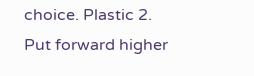choice. Plastic 2. Put forward higher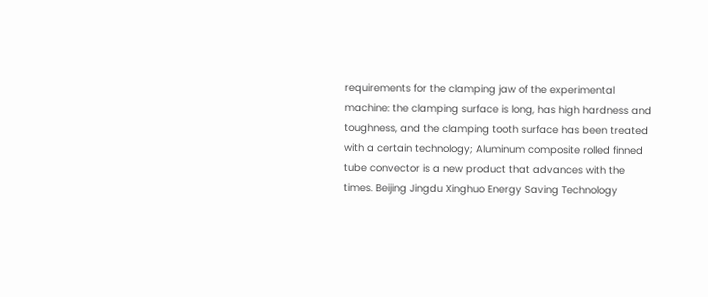requirements for the clamping jaw of the experimental machine: the clamping surface is long, has high hardness and toughness, and the clamping tooth surface has been treated with a certain technology; Aluminum composite rolled finned tube convector is a new product that advances with the times. Beijing Jingdu Xinghuo Energy Saving Technology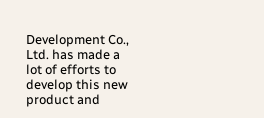Development Co., Ltd. has made a lot of efforts to develop this new product and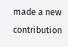made a new contribution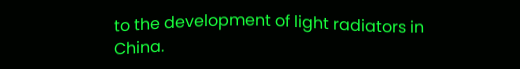to the development of light radiators in China.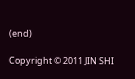(end)

Copyright © 2011 JIN SHI